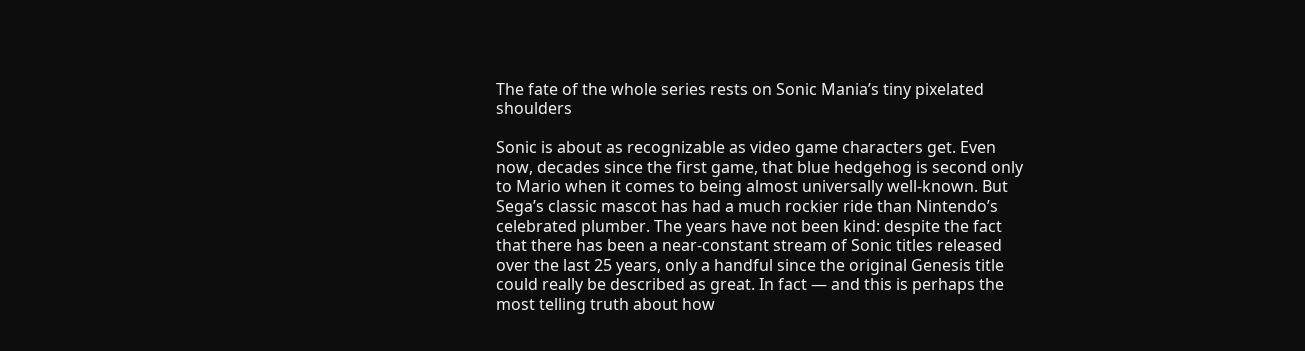The fate of the whole series rests on Sonic Mania’s tiny pixelated shoulders

Sonic is about as recognizable as video game characters get. Even now, decades since the first game, that blue hedgehog is second only to Mario when it comes to being almost universally well-known. But Sega’s classic mascot has had a much rockier ride than Nintendo’s celebrated plumber. The years have not been kind: despite the fact that there has been a near-constant stream of Sonic titles released over the last 25 years, only a handful since the original Genesis title could really be described as great. In fact — and this is perhaps the most telling truth about how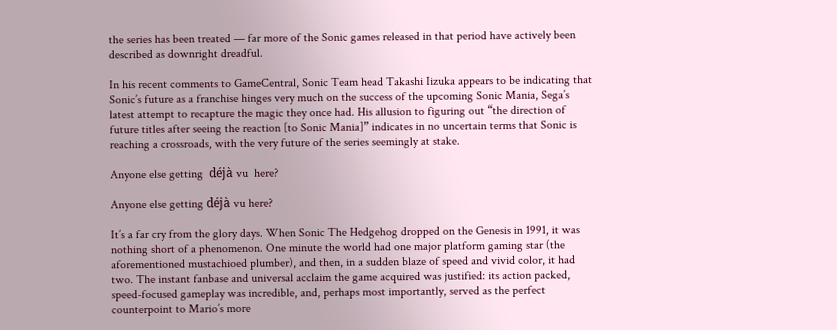the series has been treated — far more of the Sonic games released in that period have actively been described as downright dreadful.

In his recent comments to GameCentral, Sonic Team head Takashi Iizuka appears to be indicating that Sonic’s future as a franchise hinges very much on the success of the upcoming Sonic Mania, Sega’s latest attempt to recapture the magic they once had. His allusion to figuring out “the direction of future titles after seeing the reaction [to Sonic Mania]” indicates in no uncertain terms that Sonic is reaching a crossroads, with the very future of the series seemingly at stake.

Anyone else getting  déjà vu  here?

Anyone else getting déjà vu here?

It’s a far cry from the glory days. When Sonic The Hedgehog dropped on the Genesis in 1991, it was nothing short of a phenomenon. One minute the world had one major platform gaming star (the aforementioned mustachioed plumber), and then, in a sudden blaze of speed and vivid color, it had two. The instant fanbase and universal acclaim the game acquired was justified: its action packed, speed-focused gameplay was incredible, and, perhaps most importantly, served as the perfect counterpoint to Mario’s more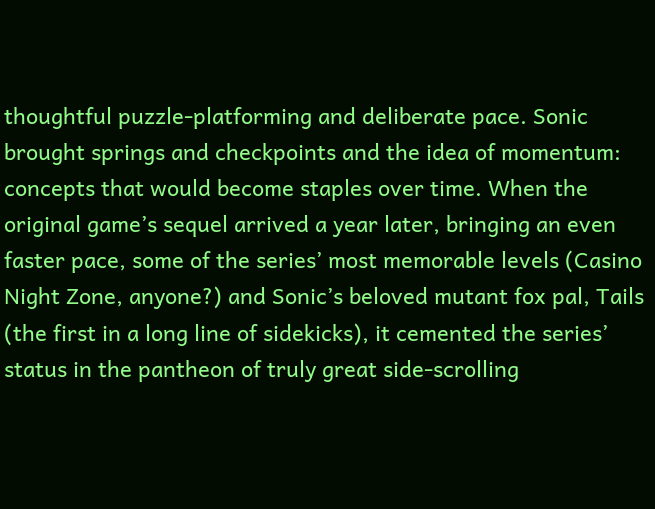thoughtful puzzle-platforming and deliberate pace. Sonic brought springs and checkpoints and the idea of momentum: concepts that would become staples over time. When the original game’s sequel arrived a year later, bringing an even faster pace, some of the series’ most memorable levels (Casino Night Zone, anyone?) and Sonic’s beloved mutant fox pal, Tails (the first in a long line of sidekicks), it cemented the series’ status in the pantheon of truly great side-scrolling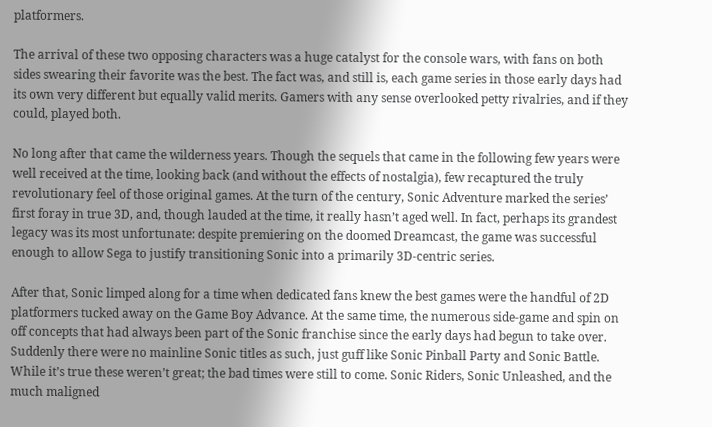platformers.

The arrival of these two opposing characters was a huge catalyst for the console wars, with fans on both sides swearing their favorite was the best. The fact was, and still is, each game series in those early days had its own very different but equally valid merits. Gamers with any sense overlooked petty rivalries, and if they could, played both.

No long after that came the wilderness years. Though the sequels that came in the following few years were well received at the time, looking back (and without the effects of nostalgia), few recaptured the truly revolutionary feel of those original games. At the turn of the century, Sonic Adventure marked the series’ first foray in true 3D, and, though lauded at the time, it really hasn’t aged well. In fact, perhaps its grandest legacy was its most unfortunate: despite premiering on the doomed Dreamcast, the game was successful enough to allow Sega to justify transitioning Sonic into a primarily 3D-centric series.

After that, Sonic limped along for a time when dedicated fans knew the best games were the handful of 2D platformers tucked away on the Game Boy Advance. At the same time, the numerous side-game and spin on off concepts that had always been part of the Sonic franchise since the early days had begun to take over. Suddenly there were no mainline Sonic titles as such, just guff like Sonic Pinball Party and Sonic Battle. While it’s true these weren’t great; the bad times were still to come. Sonic Riders, Sonic Unleashed, and the much maligned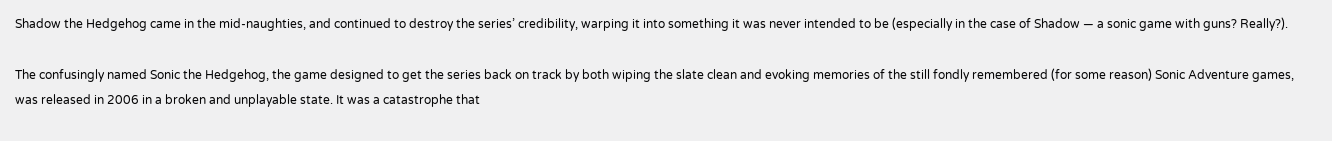Shadow the Hedgehog came in the mid-naughties, and continued to destroy the series’ credibility, warping it into something it was never intended to be (especially in the case of Shadow — a sonic game with guns? Really?).

The confusingly named Sonic the Hedgehog, the game designed to get the series back on track by both wiping the slate clean and evoking memories of the still fondly remembered (for some reason) Sonic Adventure games, was released in 2006 in a broken and unplayable state. It was a catastrophe that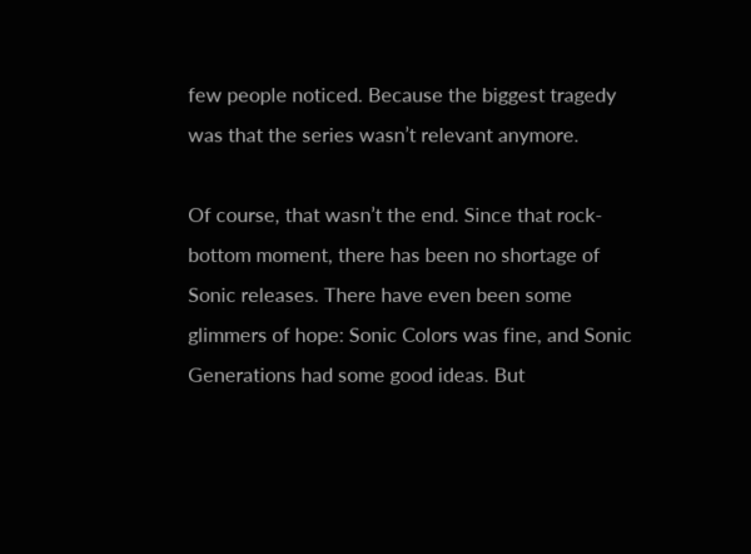few people noticed. Because the biggest tragedy was that the series wasn’t relevant anymore.

Of course, that wasn’t the end. Since that rock-bottom moment, there has been no shortage of Sonic releases. There have even been some glimmers of hope: Sonic Colors was fine, and Sonic Generations had some good ideas. But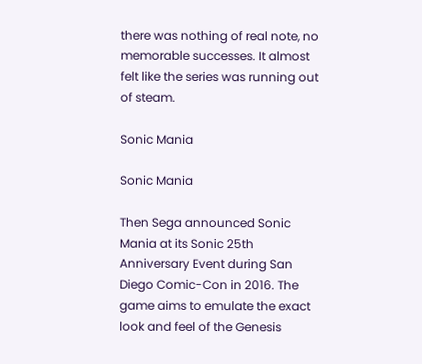there was nothing of real note, no memorable successes. It almost felt like the series was running out of steam.

Sonic Mania

Sonic Mania

Then Sega announced Sonic Mania at its Sonic 25th Anniversary Event during San Diego Comic-Con in 2016. The game aims to emulate the exact look and feel of the Genesis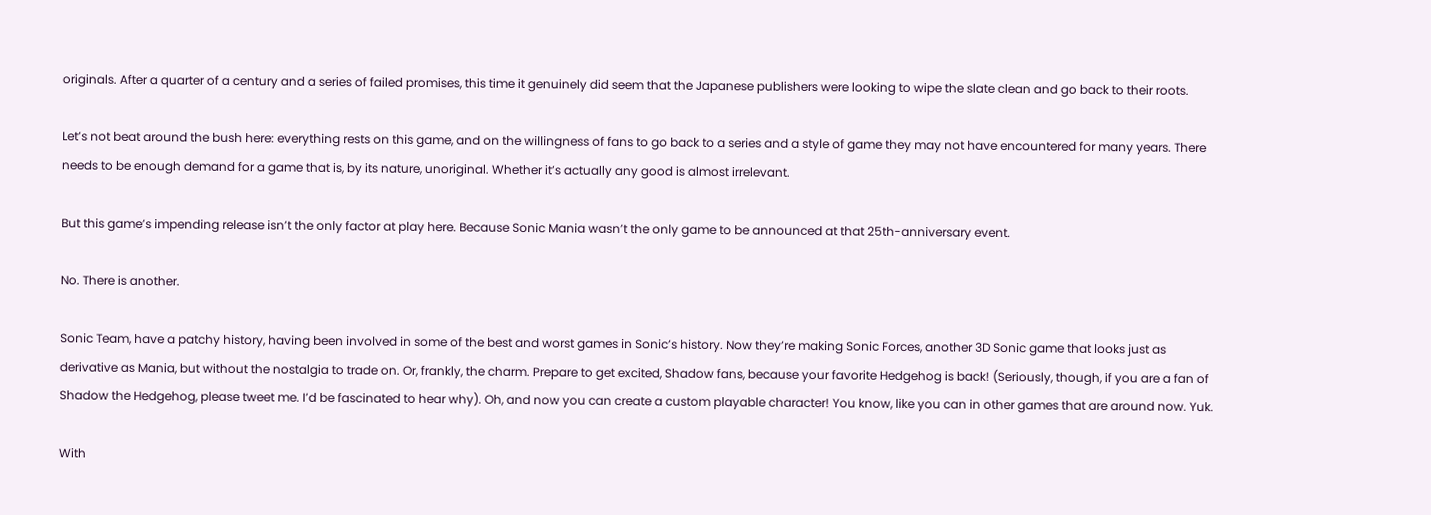originals. After a quarter of a century and a series of failed promises, this time it genuinely did seem that the Japanese publishers were looking to wipe the slate clean and go back to their roots.

Let’s not beat around the bush here: everything rests on this game, and on the willingness of fans to go back to a series and a style of game they may not have encountered for many years. There needs to be enough demand for a game that is, by its nature, unoriginal. Whether it’s actually any good is almost irrelevant.

But this game’s impending release isn’t the only factor at play here. Because Sonic Mania wasn’t the only game to be announced at that 25th-anniversary event.

No. There is another.

Sonic Team, have a patchy history, having been involved in some of the best and worst games in Sonic’s history. Now they’re making Sonic Forces, another 3D Sonic game that looks just as derivative as Mania, but without the nostalgia to trade on. Or, frankly, the charm. Prepare to get excited, Shadow fans, because your favorite Hedgehog is back! (Seriously, though, if you are a fan of Shadow the Hedgehog, please tweet me. I’d be fascinated to hear why). Oh, and now you can create a custom playable character! You know, like you can in other games that are around now. Yuk.

With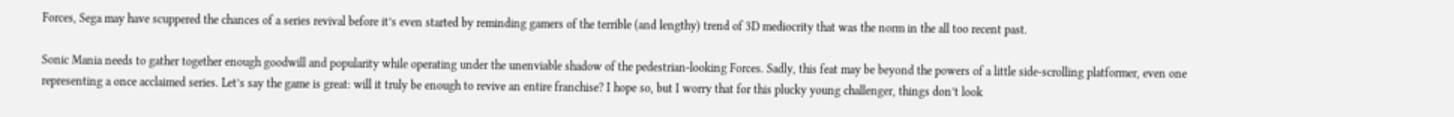Forces, Sega may have scuppered the chances of a series revival before it’s even started by reminding gamers of the terrible (and lengthy) trend of 3D mediocrity that was the norm in the all too recent past.

Sonic Mania needs to gather together enough goodwill and popularity while operating under the unenviable shadow of the pedestrian-looking Forces. Sadly, this feat may be beyond the powers of a little side-scrolling platformer, even one representing a once acclaimed series. Let’s say the game is great: will it truly be enough to revive an entire franchise? I hope so, but I worry that for this plucky young challenger, things don’t look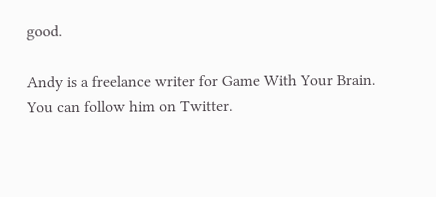good.

Andy is a freelance writer for Game With Your Brain. You can follow him on Twitter.